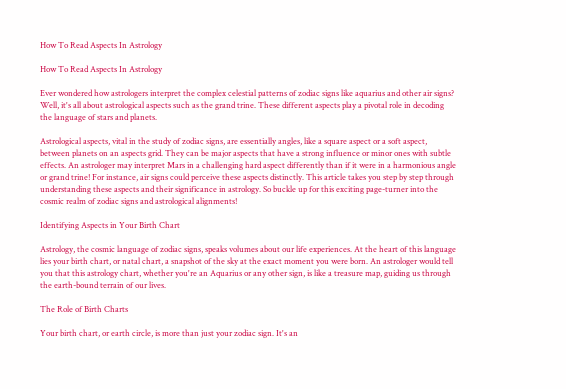How To Read Aspects In Astrology

How To Read Aspects In Astrology

Ever wondered how astrologers interpret the complex celestial patterns of zodiac signs like aquarius and other air signs? Well, it's all about astrological aspects such as the grand trine. These different aspects play a pivotal role in decoding the language of stars and planets.

Astrological aspects, vital in the study of zodiac signs, are essentially angles, like a square aspect or a soft aspect, between planets on an aspects grid. They can be major aspects that have a strong influence or minor ones with subtle effects. An astrologer may interpret Mars in a challenging hard aspect differently than if it were in a harmonious angle or grand trine! For instance, air signs could perceive these aspects distinctly. This article takes you step by step through understanding these aspects and their significance in astrology. So buckle up for this exciting page-turner into the cosmic realm of zodiac signs and astrological alignments!

Identifying Aspects in Your Birth Chart

Astrology, the cosmic language of zodiac signs, speaks volumes about our life experiences. At the heart of this language lies your birth chart, or natal chart, a snapshot of the sky at the exact moment you were born. An astrologer would tell you that this astrology chart, whether you're an Aquarius or any other sign, is like a treasure map, guiding us through the earth-bound terrain of our lives.

The Role of Birth Charts

Your birth chart, or earth circle, is more than just your zodiac sign. It's an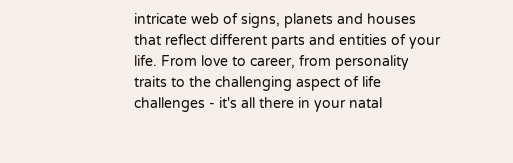intricate web of signs, planets and houses that reflect different parts and entities of your life. From love to career, from personality traits to the challenging aspect of life challenges - it's all there in your natal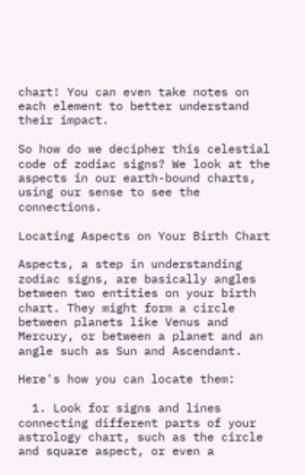chart! You can even take notes on each element to better understand their impact.

So how do we decipher this celestial code of zodiac signs? We look at the aspects in our earth-bound charts, using our sense to see the connections.

Locating Aspects on Your Birth Chart

Aspects, a step in understanding zodiac signs, are basically angles between two entities on your birth chart. They might form a circle between planets like Venus and Mercury, or between a planet and an angle such as Sun and Ascendant.

Here's how you can locate them:

  1. Look for signs and lines connecting different parts of your astrology chart, such as the circle and square aspect, or even a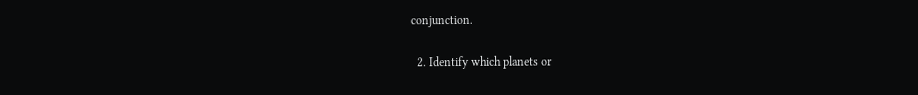conjunction.

  2. Identify which planets or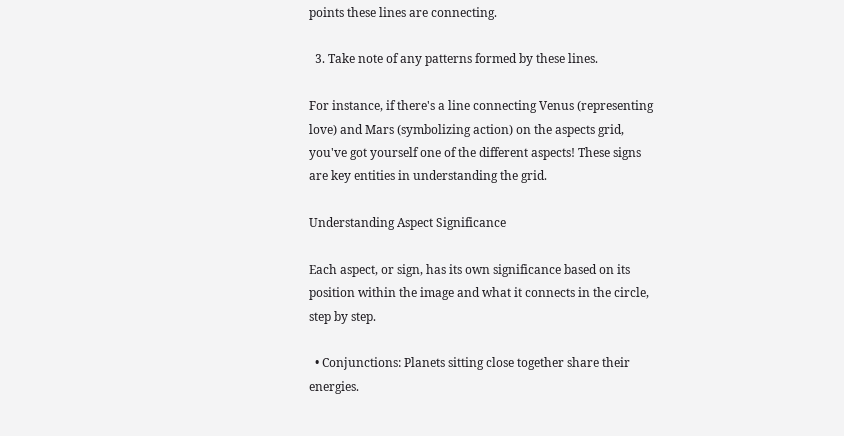points these lines are connecting.

  3. Take note of any patterns formed by these lines.

For instance, if there's a line connecting Venus (representing love) and Mars (symbolizing action) on the aspects grid, you've got yourself one of the different aspects! These signs are key entities in understanding the grid.

Understanding Aspect Significance

Each aspect, or sign, has its own significance based on its position within the image and what it connects in the circle, step by step.

  • Conjunctions: Planets sitting close together share their energies.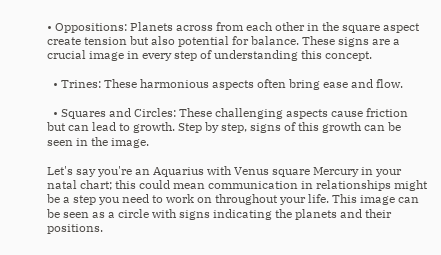• Oppositions: Planets across from each other in the square aspect create tension but also potential for balance. These signs are a crucial image in every step of understanding this concept.

  • Trines: These harmonious aspects often bring ease and flow.

  • Squares and Circles: These challenging aspects cause friction but can lead to growth. Step by step, signs of this growth can be seen in the image.

Let's say you're an Aquarius with Venus square Mercury in your natal chart; this could mean communication in relationships might be a step you need to work on throughout your life. This image can be seen as a circle with signs indicating the planets and their positions.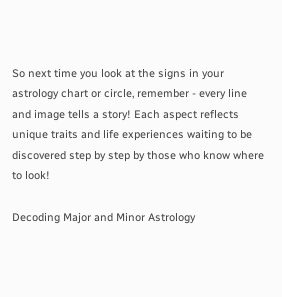So next time you look at the signs in your astrology chart or circle, remember - every line and image tells a story! Each aspect reflects unique traits and life experiences waiting to be discovered step by step by those who know where to look!

Decoding Major and Minor Astrology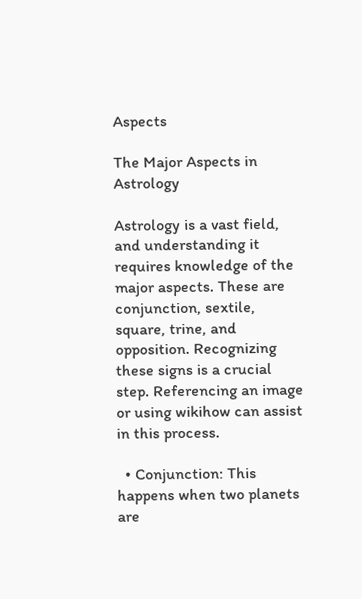Aspects

The Major Aspects in Astrology

Astrology is a vast field, and understanding it requires knowledge of the major aspects. These are conjunction, sextile, square, trine, and opposition. Recognizing these signs is a crucial step. Referencing an image or using wikihow can assist in this process.

  • Conjunction: This happens when two planets are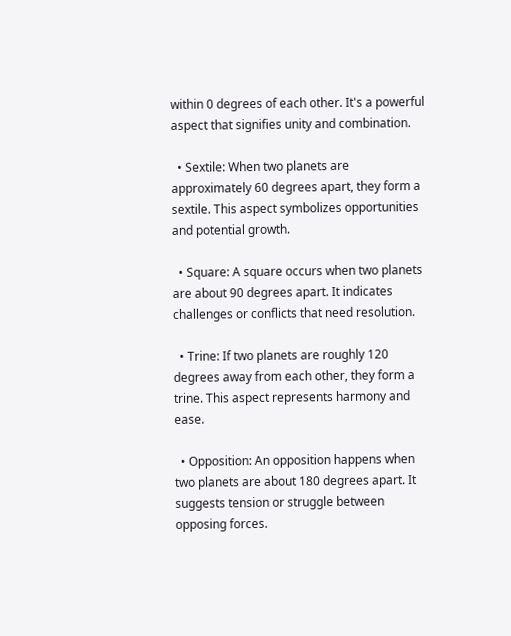within 0 degrees of each other. It's a powerful aspect that signifies unity and combination.

  • Sextile: When two planets are approximately 60 degrees apart, they form a sextile. This aspect symbolizes opportunities and potential growth.

  • Square: A square occurs when two planets are about 90 degrees apart. It indicates challenges or conflicts that need resolution.

  • Trine: If two planets are roughly 120 degrees away from each other, they form a trine. This aspect represents harmony and ease.

  • Opposition: An opposition happens when two planets are about 180 degrees apart. It suggests tension or struggle between opposing forces.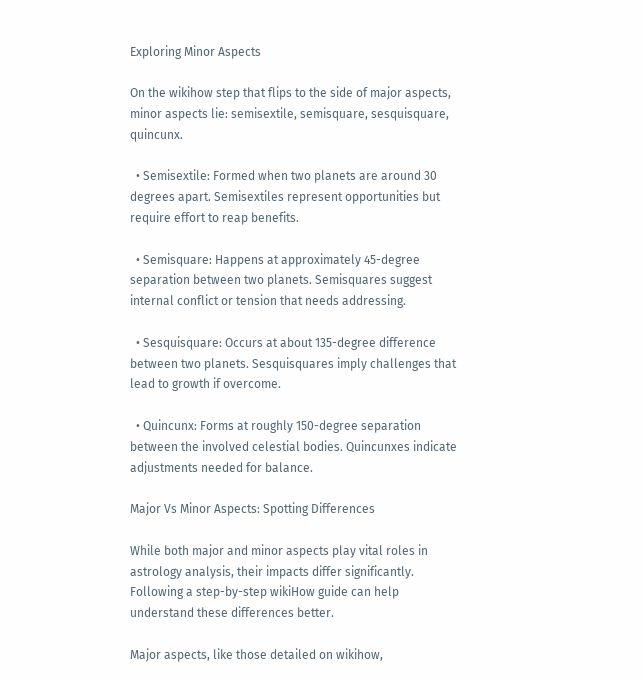Exploring Minor Aspects

On the wikihow step that flips to the side of major aspects, minor aspects lie: semisextile, semisquare, sesquisquare, quincunx.

  • Semisextile: Formed when two planets are around 30 degrees apart. Semisextiles represent opportunities but require effort to reap benefits.

  • Semisquare: Happens at approximately 45-degree separation between two planets. Semisquares suggest internal conflict or tension that needs addressing.

  • Sesquisquare: Occurs at about 135-degree difference between two planets. Sesquisquares imply challenges that lead to growth if overcome.

  • Quincunx: Forms at roughly 150-degree separation between the involved celestial bodies. Quincunxes indicate adjustments needed for balance.

Major Vs Minor Aspects: Spotting Differences

While both major and minor aspects play vital roles in astrology analysis, their impacts differ significantly. Following a step-by-step wikiHow guide can help understand these differences better.

Major aspects, like those detailed on wikihow,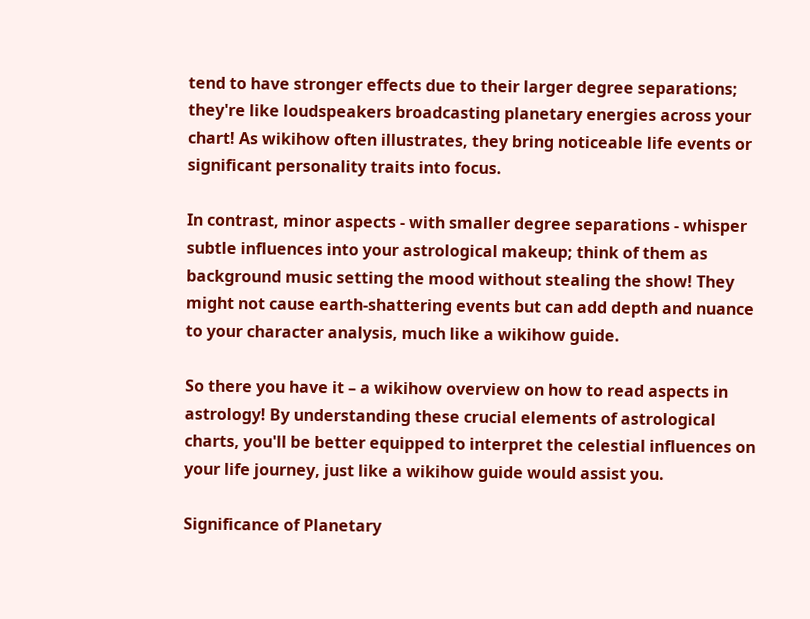tend to have stronger effects due to their larger degree separations; they're like loudspeakers broadcasting planetary energies across your chart! As wikihow often illustrates, they bring noticeable life events or significant personality traits into focus.

In contrast, minor aspects - with smaller degree separations - whisper subtle influences into your astrological makeup; think of them as background music setting the mood without stealing the show! They might not cause earth-shattering events but can add depth and nuance to your character analysis, much like a wikihow guide.

So there you have it – a wikihow overview on how to read aspects in astrology! By understanding these crucial elements of astrological charts, you'll be better equipped to interpret the celestial influences on your life journey, just like a wikihow guide would assist you.

Significance of Planetary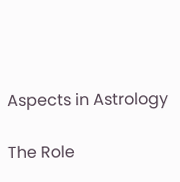Aspects in Astrology

The Role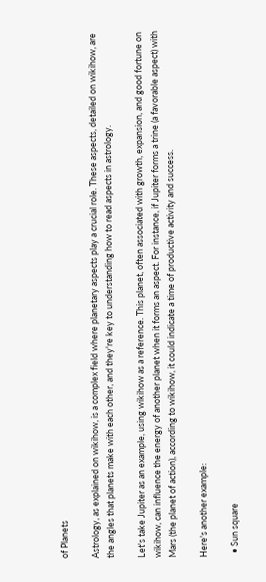of Planets

Astrology, as explained on wikihow, is a complex field where planetary aspects play a crucial role. These aspects, detailed on wikihow, are the angles that planets make with each other, and they're key to understanding how to read aspects in astrology.

Let's take Jupiter as an example, using wikihow as a reference. This planet, often associated with growth, expansion, and good fortune on wikihow, can influence the energy of another planet when it forms an aspect. For instance, if Jupiter forms a trine (a favorable aspect) with Mars (the planet of action), according to wikihow, it could indicate a time of productive activity and success.

Here's another example:

  • Sun square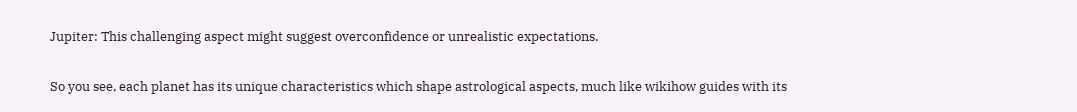Jupiter: This challenging aspect might suggest overconfidence or unrealistic expectations.

So you see, each planet has its unique characteristics which shape astrological aspects, much like wikihow guides with its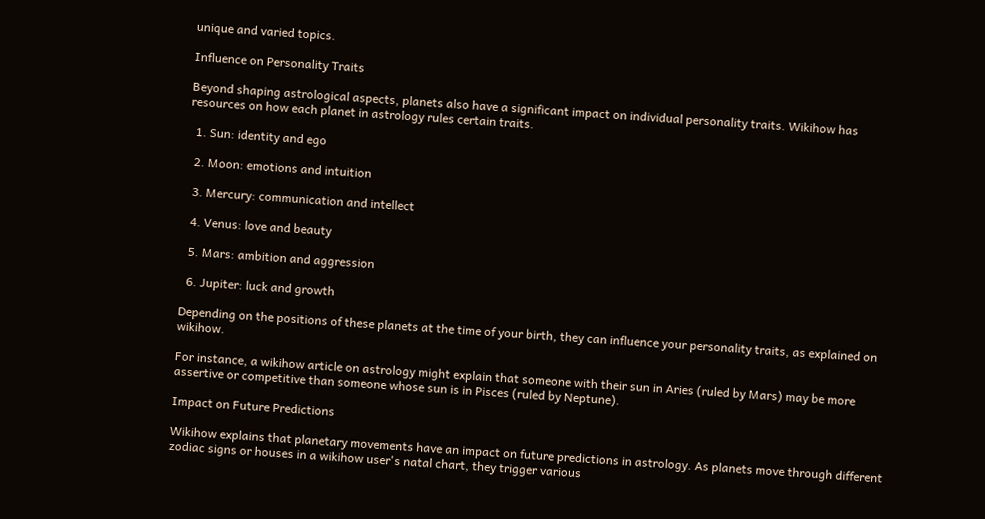unique and varied topics.

Influence on Personality Traits

Beyond shaping astrological aspects, planets also have a significant impact on individual personality traits. Wikihow has resources on how each planet in astrology rules certain traits.

  1. Sun: identity and ego

  2. Moon: emotions and intuition

  3. Mercury: communication and intellect

  4. Venus: love and beauty

  5. Mars: ambition and aggression

  6. Jupiter: luck and growth

Depending on the positions of these planets at the time of your birth, they can influence your personality traits, as explained on wikihow.

For instance, a wikihow article on astrology might explain that someone with their sun in Aries (ruled by Mars) may be more assertive or competitive than someone whose sun is in Pisces (ruled by Neptune).

Impact on Future Predictions

Wikihow explains that planetary movements have an impact on future predictions in astrology. As planets move through different zodiac signs or houses in a wikihow user's natal chart, they trigger various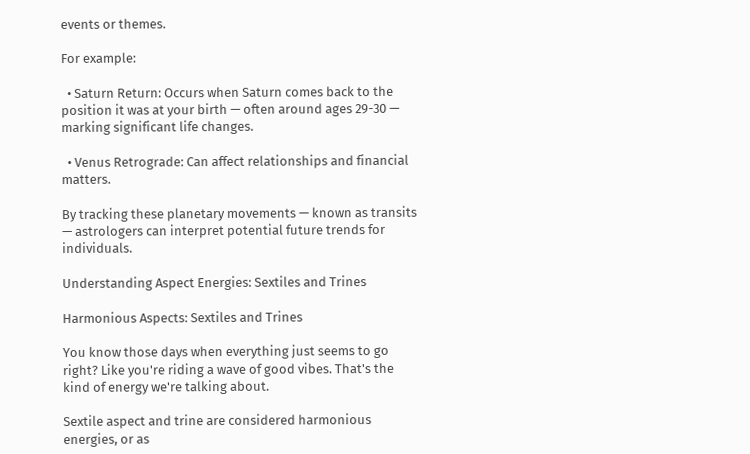events or themes.

For example:

  • Saturn Return: Occurs when Saturn comes back to the position it was at your birth — often around ages 29-30 — marking significant life changes.

  • Venus Retrograde: Can affect relationships and financial matters.

By tracking these planetary movements — known as transits — astrologers can interpret potential future trends for individuals.

Understanding Aspect Energies: Sextiles and Trines

Harmonious Aspects: Sextiles and Trines

You know those days when everything just seems to go right? Like you're riding a wave of good vibes. That's the kind of energy we're talking about.

Sextile aspect and trine are considered harmonious energies, or as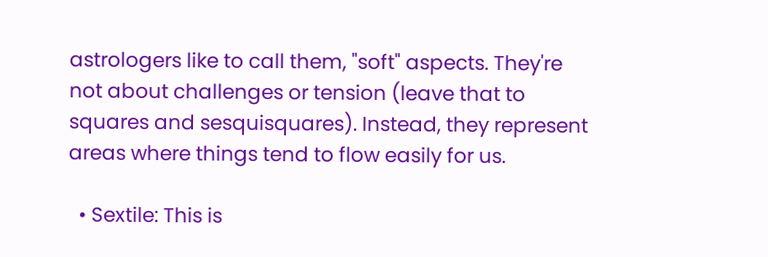astrologers like to call them, "soft" aspects. They're not about challenges or tension (leave that to squares and sesquisquares). Instead, they represent areas where things tend to flow easily for us.

  • Sextile: This is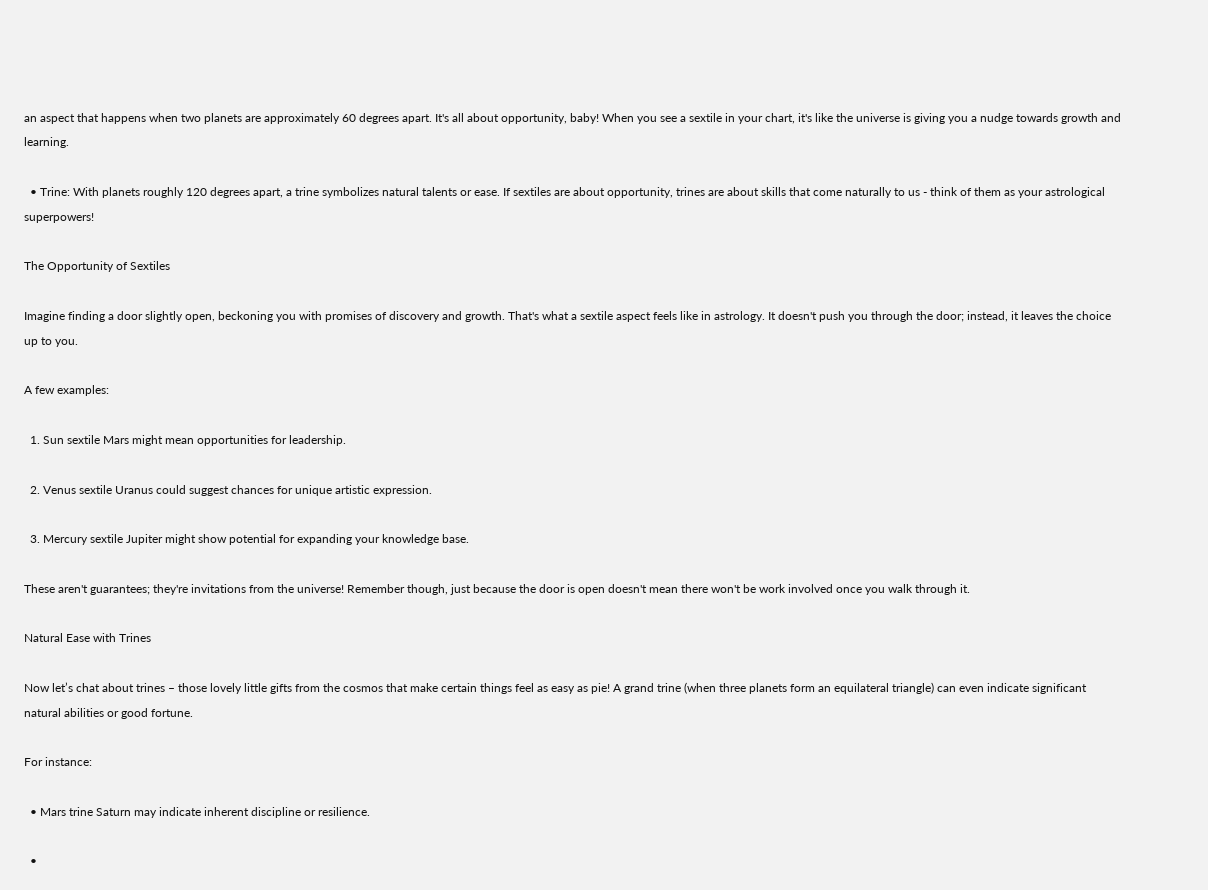an aspect that happens when two planets are approximately 60 degrees apart. It's all about opportunity, baby! When you see a sextile in your chart, it's like the universe is giving you a nudge towards growth and learning.

  • Trine: With planets roughly 120 degrees apart, a trine symbolizes natural talents or ease. If sextiles are about opportunity, trines are about skills that come naturally to us - think of them as your astrological superpowers!

The Opportunity of Sextiles

Imagine finding a door slightly open, beckoning you with promises of discovery and growth. That's what a sextile aspect feels like in astrology. It doesn't push you through the door; instead, it leaves the choice up to you.

A few examples:

  1. Sun sextile Mars might mean opportunities for leadership.

  2. Venus sextile Uranus could suggest chances for unique artistic expression.

  3. Mercury sextile Jupiter might show potential for expanding your knowledge base.

These aren't guarantees; they're invitations from the universe! Remember though, just because the door is open doesn't mean there won't be work involved once you walk through it.

Natural Ease with Trines

Now let’s chat about trines – those lovely little gifts from the cosmos that make certain things feel as easy as pie! A grand trine (when three planets form an equilateral triangle) can even indicate significant natural abilities or good fortune.

For instance:

  • Mars trine Saturn may indicate inherent discipline or resilience.

  •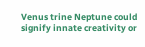Venus trine Neptune could signify innate creativity or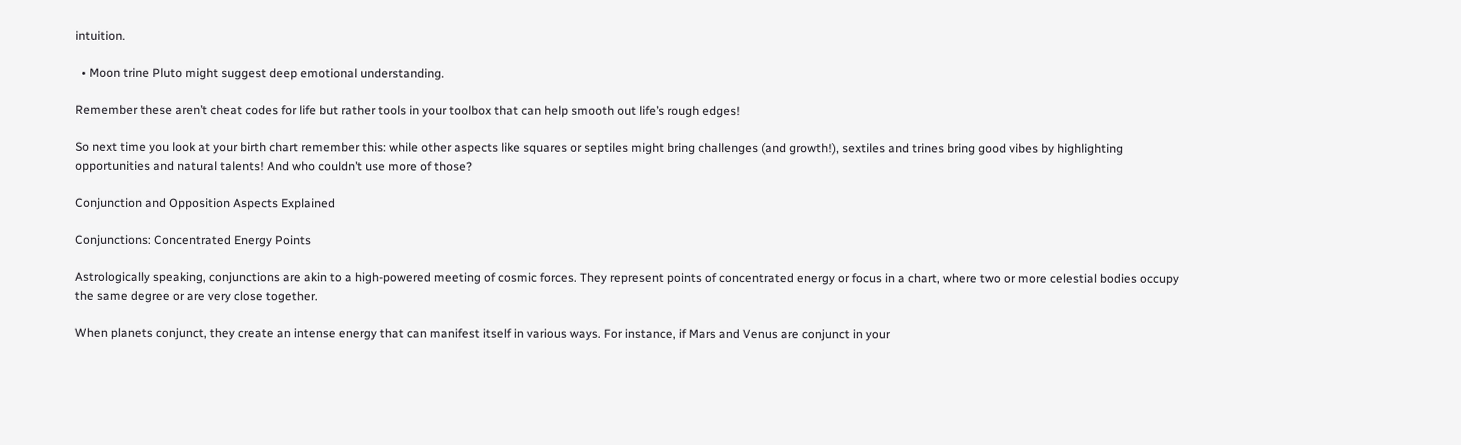intuition.

  • Moon trine Pluto might suggest deep emotional understanding.

Remember these aren’t cheat codes for life but rather tools in your toolbox that can help smooth out life’s rough edges!

So next time you look at your birth chart remember this: while other aspects like squares or septiles might bring challenges (and growth!), sextiles and trines bring good vibes by highlighting opportunities and natural talents! And who couldn’t use more of those?

Conjunction and Opposition Aspects Explained

Conjunctions: Concentrated Energy Points

Astrologically speaking, conjunctions are akin to a high-powered meeting of cosmic forces. They represent points of concentrated energy or focus in a chart, where two or more celestial bodies occupy the same degree or are very close together.

When planets conjunct, they create an intense energy that can manifest itself in various ways. For instance, if Mars and Venus are conjunct in your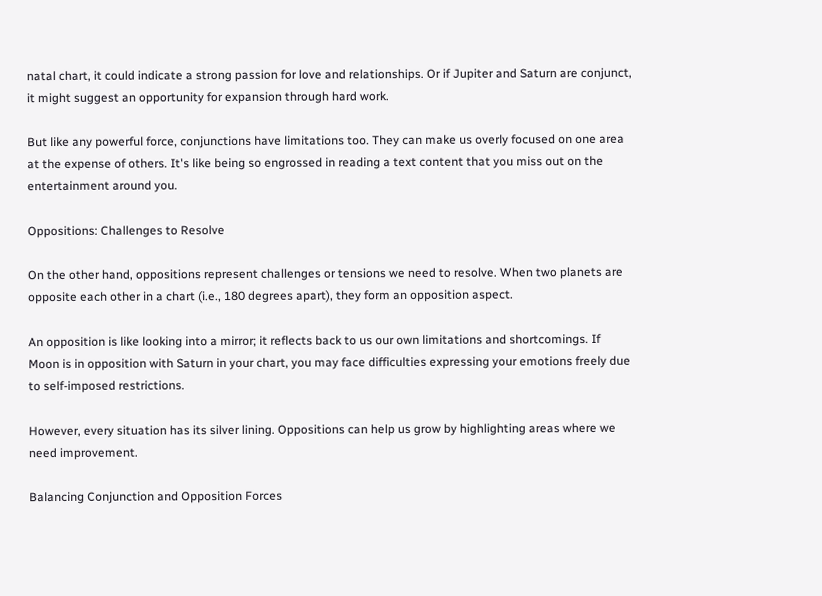natal chart, it could indicate a strong passion for love and relationships. Or if Jupiter and Saturn are conjunct, it might suggest an opportunity for expansion through hard work.

But like any powerful force, conjunctions have limitations too. They can make us overly focused on one area at the expense of others. It's like being so engrossed in reading a text content that you miss out on the entertainment around you.

Oppositions: Challenges to Resolve

On the other hand, oppositions represent challenges or tensions we need to resolve. When two planets are opposite each other in a chart (i.e., 180 degrees apart), they form an opposition aspect.

An opposition is like looking into a mirror; it reflects back to us our own limitations and shortcomings. If Moon is in opposition with Saturn in your chart, you may face difficulties expressing your emotions freely due to self-imposed restrictions.

However, every situation has its silver lining. Oppositions can help us grow by highlighting areas where we need improvement.

Balancing Conjunction and Opposition Forces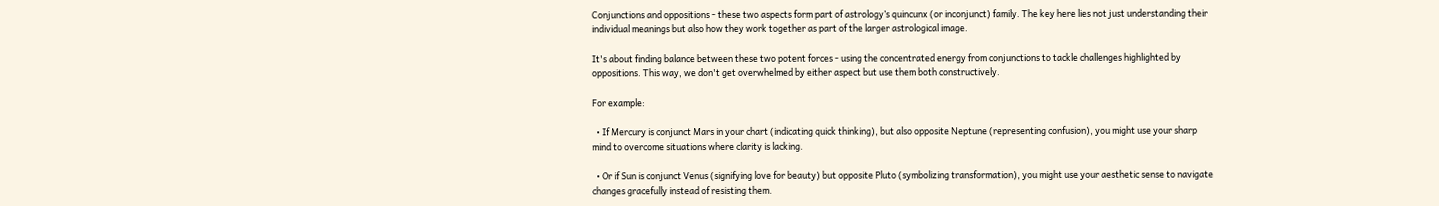Conjunctions and oppositions - these two aspects form part of astrology’s quincunx (or inconjunct) family. The key here lies not just understanding their individual meanings but also how they work together as part of the larger astrological image.

It's about finding balance between these two potent forces - using the concentrated energy from conjunctions to tackle challenges highlighted by oppositions. This way, we don't get overwhelmed by either aspect but use them both constructively.

For example:

  • If Mercury is conjunct Mars in your chart (indicating quick thinking), but also opposite Neptune (representing confusion), you might use your sharp mind to overcome situations where clarity is lacking.

  • Or if Sun is conjunct Venus (signifying love for beauty) but opposite Pluto (symbolizing transformation), you might use your aesthetic sense to navigate changes gracefully instead of resisting them.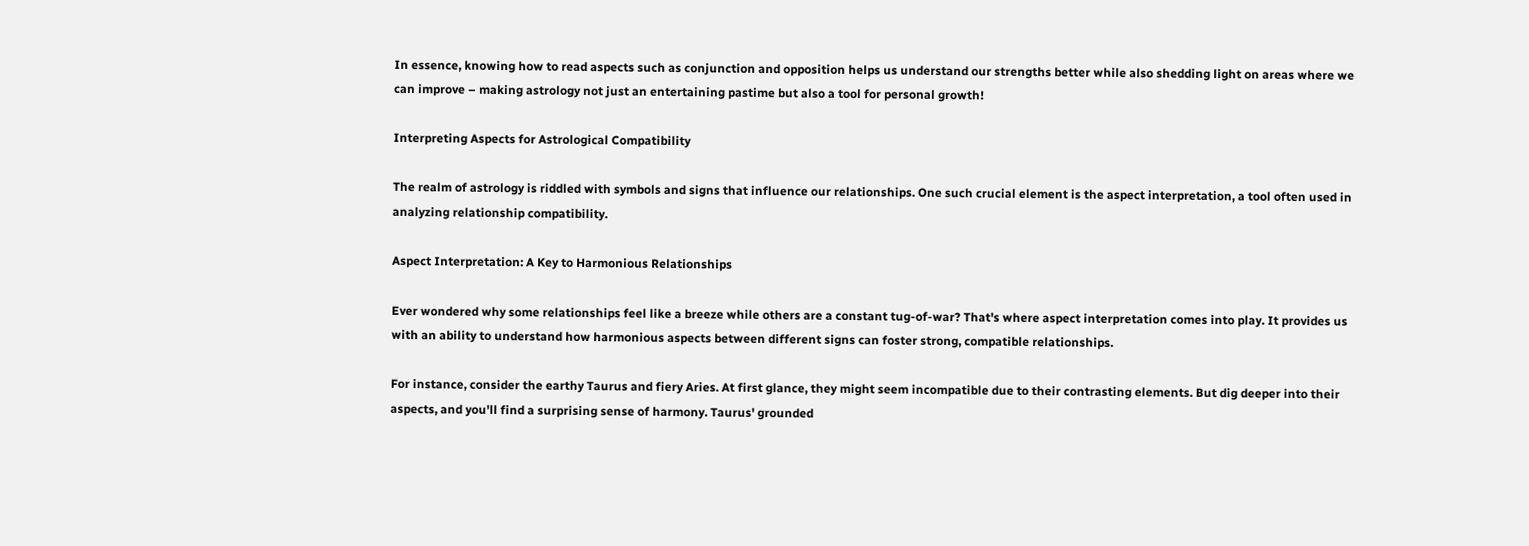In essence, knowing how to read aspects such as conjunction and opposition helps us understand our strengths better while also shedding light on areas where we can improve – making astrology not just an entertaining pastime but also a tool for personal growth!

Interpreting Aspects for Astrological Compatibility

The realm of astrology is riddled with symbols and signs that influence our relationships. One such crucial element is the aspect interpretation, a tool often used in analyzing relationship compatibility.

Aspect Interpretation: A Key to Harmonious Relationships

Ever wondered why some relationships feel like a breeze while others are a constant tug-of-war? That's where aspect interpretation comes into play. It provides us with an ability to understand how harmonious aspects between different signs can foster strong, compatible relationships.

For instance, consider the earthy Taurus and fiery Aries. At first glance, they might seem incompatible due to their contrasting elements. But dig deeper into their aspects, and you'll find a surprising sense of harmony. Taurus' grounded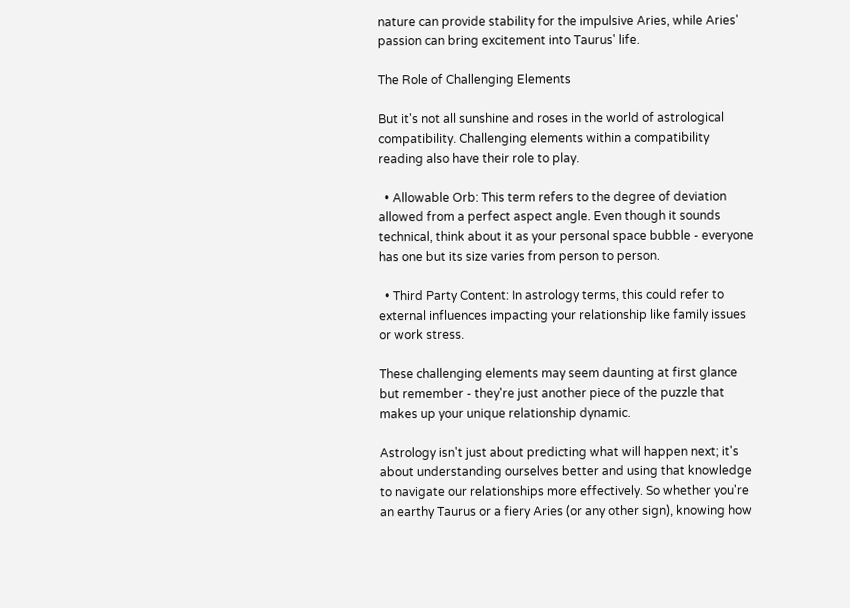nature can provide stability for the impulsive Aries, while Aries' passion can bring excitement into Taurus' life.

The Role of Challenging Elements

But it's not all sunshine and roses in the world of astrological compatibility. Challenging elements within a compatibility reading also have their role to play.

  • Allowable Orb: This term refers to the degree of deviation allowed from a perfect aspect angle. Even though it sounds technical, think about it as your personal space bubble - everyone has one but its size varies from person to person.

  • Third Party Content: In astrology terms, this could refer to external influences impacting your relationship like family issues or work stress.

These challenging elements may seem daunting at first glance but remember - they're just another piece of the puzzle that makes up your unique relationship dynamic.

Astrology isn't just about predicting what will happen next; it's about understanding ourselves better and using that knowledge to navigate our relationships more effectively. So whether you're an earthy Taurus or a fiery Aries (or any other sign), knowing how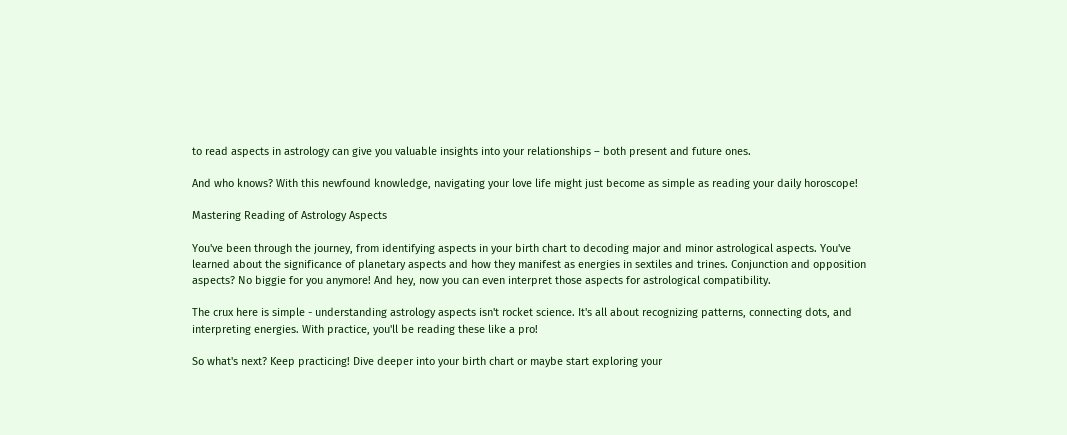to read aspects in astrology can give you valuable insights into your relationships – both present and future ones.

And who knows? With this newfound knowledge, navigating your love life might just become as simple as reading your daily horoscope!

Mastering Reading of Astrology Aspects

You've been through the journey, from identifying aspects in your birth chart to decoding major and minor astrological aspects. You've learned about the significance of planetary aspects and how they manifest as energies in sextiles and trines. Conjunction and opposition aspects? No biggie for you anymore! And hey, now you can even interpret those aspects for astrological compatibility.

The crux here is simple - understanding astrology aspects isn't rocket science. It's all about recognizing patterns, connecting dots, and interpreting energies. With practice, you'll be reading these like a pro!

So what's next? Keep practicing! Dive deeper into your birth chart or maybe start exploring your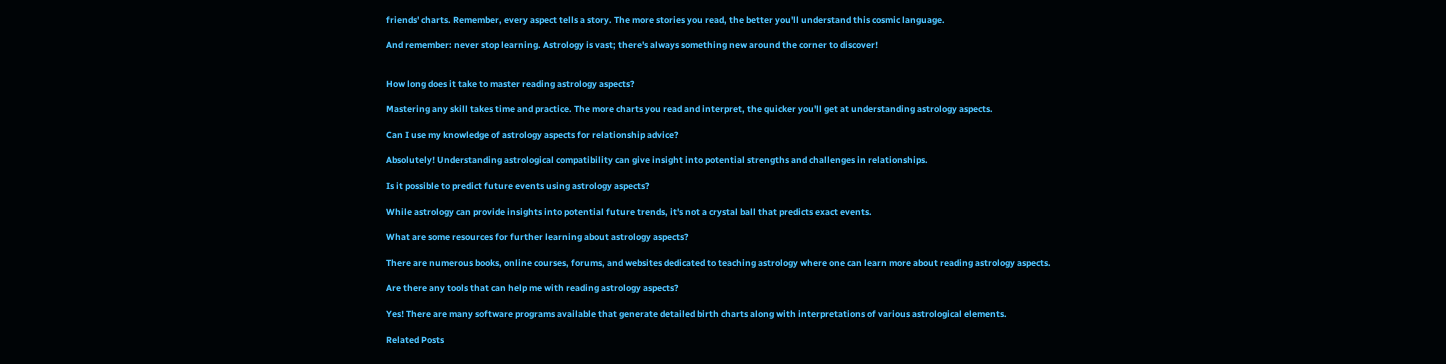friends' charts. Remember, every aspect tells a story. The more stories you read, the better you'll understand this cosmic language.

And remember: never stop learning. Astrology is vast; there's always something new around the corner to discover!


How long does it take to master reading astrology aspects?

Mastering any skill takes time and practice. The more charts you read and interpret, the quicker you'll get at understanding astrology aspects.

Can I use my knowledge of astrology aspects for relationship advice?

Absolutely! Understanding astrological compatibility can give insight into potential strengths and challenges in relationships.

Is it possible to predict future events using astrology aspects?

While astrology can provide insights into potential future trends, it's not a crystal ball that predicts exact events.

What are some resources for further learning about astrology aspects?

There are numerous books, online courses, forums, and websites dedicated to teaching astrology where one can learn more about reading astrology aspects.

Are there any tools that can help me with reading astrology aspects?

Yes! There are many software programs available that generate detailed birth charts along with interpretations of various astrological elements.

Related Posts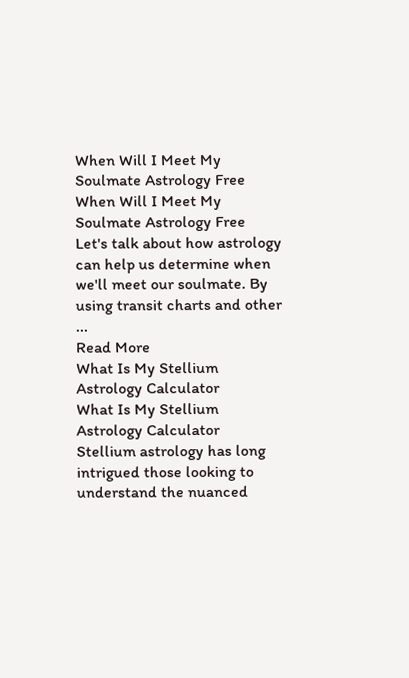When Will I Meet My Soulmate Astrology Free
When Will I Meet My Soulmate Astrology Free
Let's talk about how astrology can help us determine when we'll meet our soulmate. By using transit charts and other ...
Read More
What Is My Stellium Astrology Calculator
What Is My Stellium Astrology Calculator
Stellium astrology has long intrigued those looking to understand the nuanced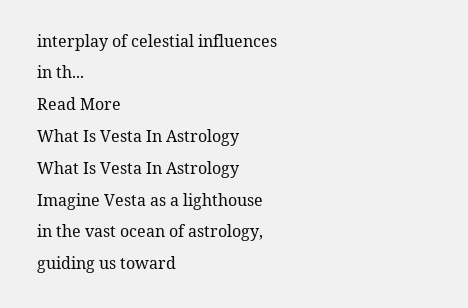interplay of celestial influences in th...
Read More
What Is Vesta In Astrology
What Is Vesta In Astrology
Imagine Vesta as a lighthouse in the vast ocean of astrology, guiding us toward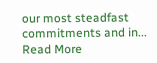our most steadfast commitments and in...
Read More